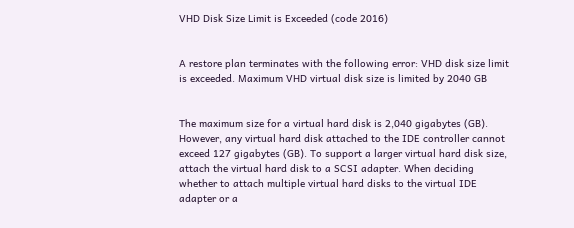VHD Disk Size Limit is Exceeded (code 2016)


A restore plan terminates with the following error: VHD disk size limit is exceeded. Maximum VHD virtual disk size is limited by 2040 GB


The maximum size for a virtual hard disk is 2,040 gigabytes (GB). However, any virtual hard disk attached to the IDE controller cannot exceed 127 gigabytes (GB). To support a larger virtual hard disk size, attach the virtual hard disk to a SCSI adapter. When deciding whether to attach multiple virtual hard disks to the virtual IDE adapter or a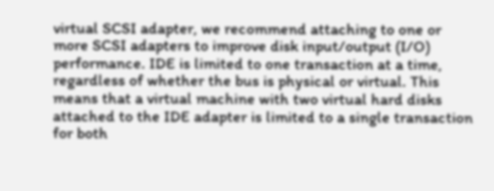virtual SCSI adapter, we recommend attaching to one or more SCSI adapters to improve disk input/output (I/O) performance. IDE is limited to one transaction at a time, regardless of whether the bus is physical or virtual. This means that a virtual machine with two virtual hard disks attached to the IDE adapter is limited to a single transaction for both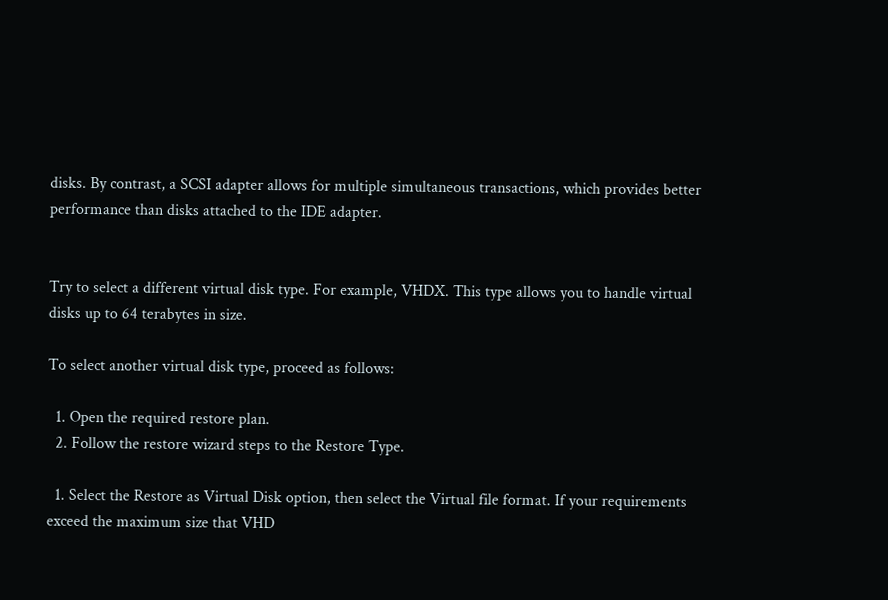disks. By contrast, a SCSI adapter allows for multiple simultaneous transactions, which provides better performance than disks attached to the IDE adapter.


Try to select a different virtual disk type. For example, VHDX. This type allows you to handle virtual disks up to 64 terabytes in size.

To select another virtual disk type, proceed as follows:

  1. Open the required restore plan.
  2. Follow the restore wizard steps to the Restore Type.

  1. Select the Restore as Virtual Disk option, then select the Virtual file format. If your requirements exceed the maximum size that VHD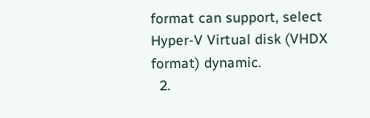format can support, select Hyper-V Virtual disk (VHDX format) dynamic.
  2.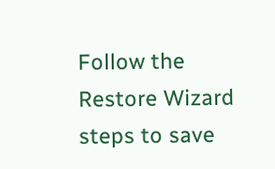Follow the Restore Wizard steps to save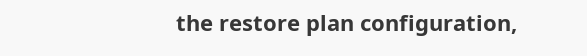the restore plan configuration,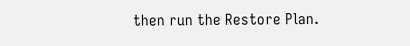then run the Restore Plan.